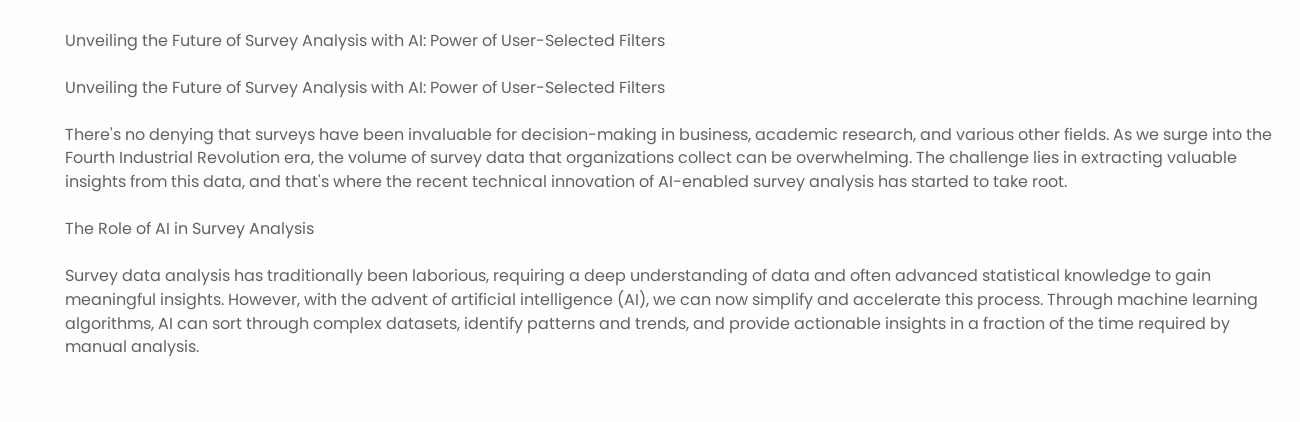Unveiling the Future of Survey Analysis with AI: Power of User-Selected Filters

Unveiling the Future of Survey Analysis with AI: Power of User-Selected Filters

There's no denying that surveys have been invaluable for decision-making in business, academic research, and various other fields. As we surge into the Fourth Industrial Revolution era, the volume of survey data that organizations collect can be overwhelming. The challenge lies in extracting valuable insights from this data, and that's where the recent technical innovation of AI-enabled survey analysis has started to take root.

The Role of AI in Survey Analysis

Survey data analysis has traditionally been laborious, requiring a deep understanding of data and often advanced statistical knowledge to gain meaningful insights. However, with the advent of artificial intelligence (AI), we can now simplify and accelerate this process. Through machine learning algorithms, AI can sort through complex datasets, identify patterns and trends, and provide actionable insights in a fraction of the time required by manual analysis.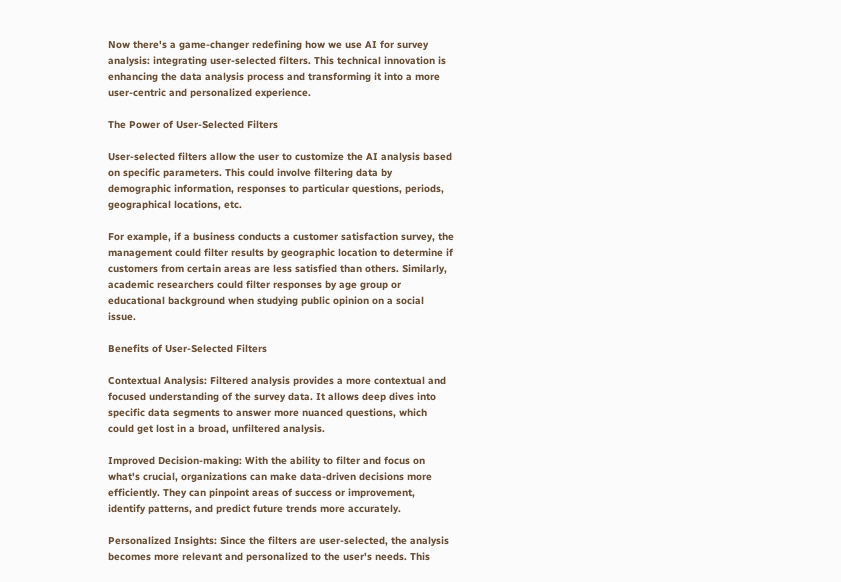Now there's a game-changer redefining how we use AI for survey analysis: integrating user-selected filters. This technical innovation is enhancing the data analysis process and transforming it into a more user-centric and personalized experience.

The Power of User-Selected Filters

User-selected filters allow the user to customize the AI analysis based on specific parameters. This could involve filtering data by demographic information, responses to particular questions, periods, geographical locations, etc.

For example, if a business conducts a customer satisfaction survey, the management could filter results by geographic location to determine if customers from certain areas are less satisfied than others. Similarly, academic researchers could filter responses by age group or educational background when studying public opinion on a social issue.

Benefits of User-Selected Filters

Contextual Analysis: Filtered analysis provides a more contextual and focused understanding of the survey data. It allows deep dives into specific data segments to answer more nuanced questions, which could get lost in a broad, unfiltered analysis.

Improved Decision-making: With the ability to filter and focus on what's crucial, organizations can make data-driven decisions more efficiently. They can pinpoint areas of success or improvement, identify patterns, and predict future trends more accurately.

Personalized Insights: Since the filters are user-selected, the analysis becomes more relevant and personalized to the user's needs. This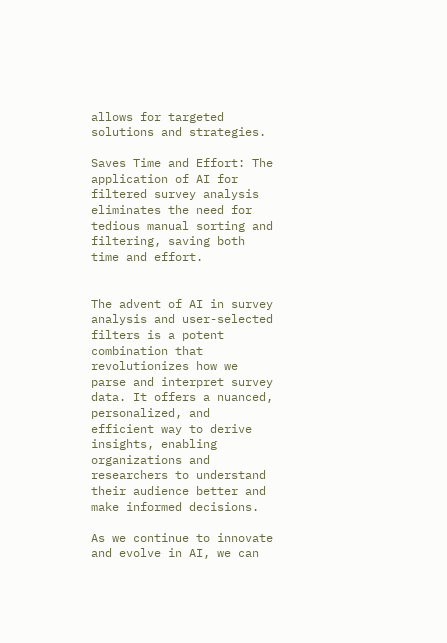allows for targeted solutions and strategies.

Saves Time and Effort: The application of AI for filtered survey analysis eliminates the need for tedious manual sorting and filtering, saving both time and effort.


The advent of AI in survey analysis and user-selected filters is a potent combination that revolutionizes how we parse and interpret survey data. It offers a nuanced, personalized, and efficient way to derive insights, enabling organizations and researchers to understand their audience better and make informed decisions.

As we continue to innovate and evolve in AI, we can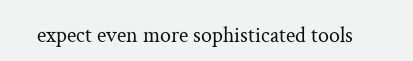expect even more sophisticated tools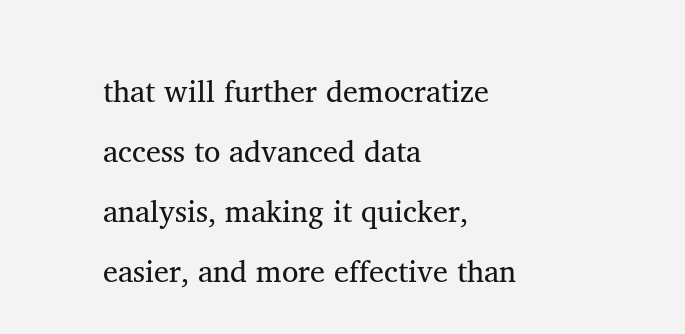that will further democratize access to advanced data analysis, making it quicker, easier, and more effective than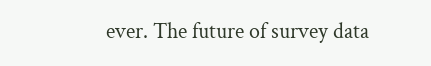ever. The future of survey data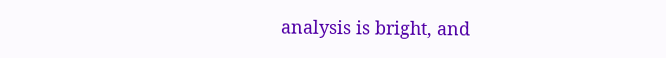analysis is bright, and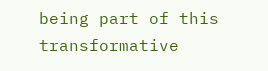being part of this transformative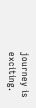journey is exciting.